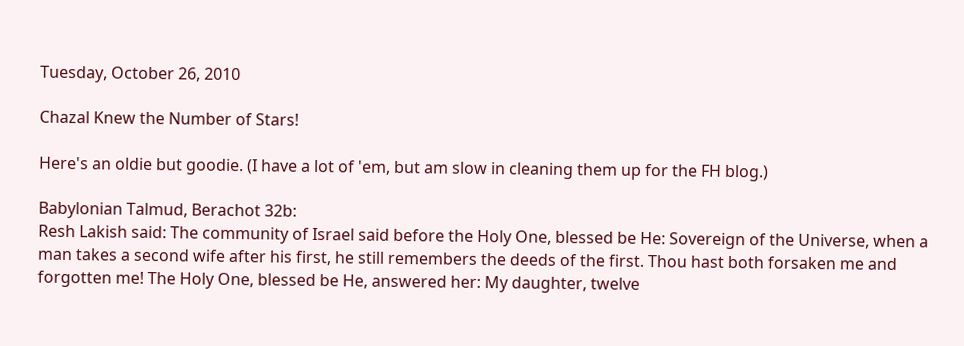Tuesday, October 26, 2010

Chazal Knew the Number of Stars!

Here's an oldie but goodie. (I have a lot of 'em, but am slow in cleaning them up for the FH blog.)

Babylonian Talmud, Berachot 32b:
Resh Lakish said: The community of Israel said before the Holy One, blessed be He: Sovereign of the Universe, when a man takes a second wife after his first, he still remembers the deeds of the first. Thou hast both forsaken me and forgotten me! The Holy One, blessed be He, answered her: My daughter, twelve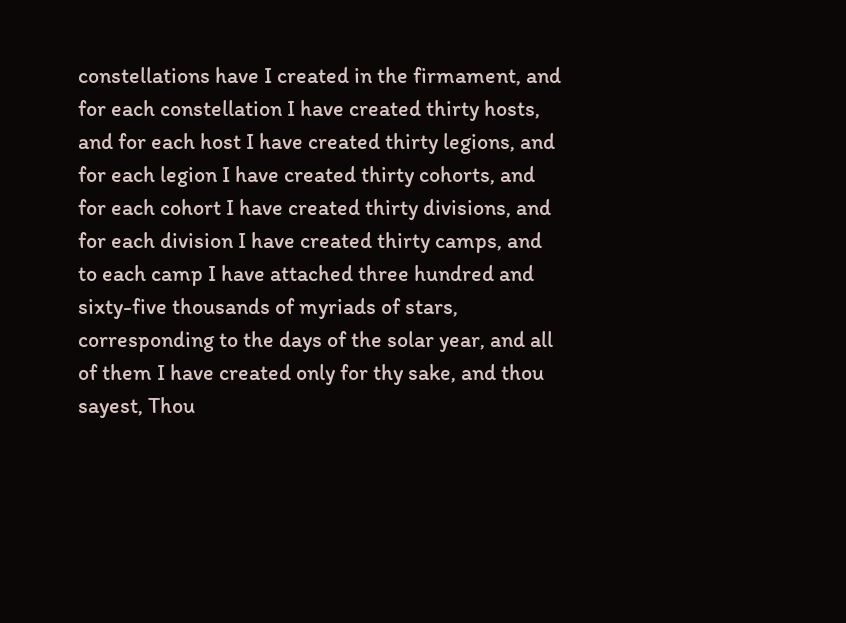constellations have I created in the firmament, and for each constellation I have created thirty hosts, and for each host I have created thirty legions, and for each legion I have created thirty cohorts, and for each cohort I have created thirty divisions, and for each division I have created thirty camps, and to each camp I have attached three hundred and sixty-five thousands of myriads of stars, corresponding to the days of the solar year, and all of them I have created only for thy sake, and thou sayest, Thou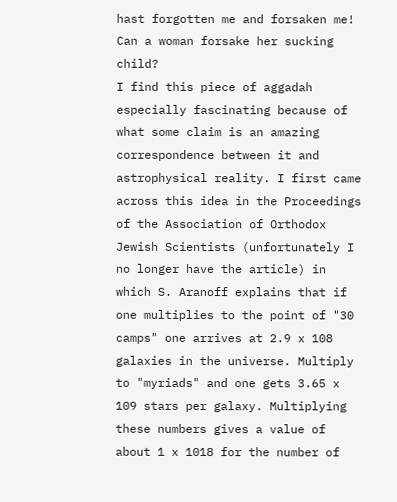hast forgotten me and forsaken me! Can a woman forsake her sucking child?
I find this piece of aggadah especially fascinating because of what some claim is an amazing correspondence between it and astrophysical reality. I first came across this idea in the Proceedings of the Association of Orthodox Jewish Scientists (unfortunately I no longer have the article) in which S. Aranoff explains that if one multiplies to the point of "30 camps" one arrives at 2.9 x 108 galaxies in the universe. Multiply to "myriads" and one gets 3.65 x 109 stars per galaxy. Multiplying these numbers gives a value of about 1 x 1018 for the number of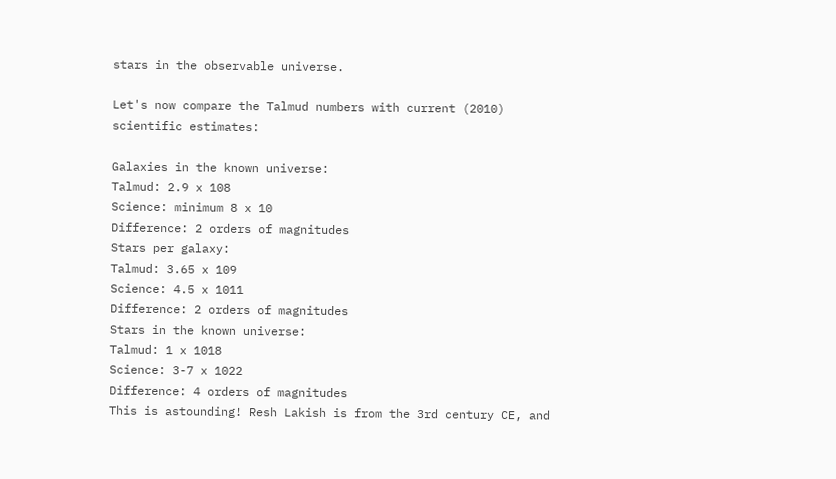stars in the observable universe.

Let's now compare the Talmud numbers with current (2010) scientific estimates:

Galaxies in the known universe:
Talmud: 2.9 x 108
Science: minimum 8 x 10
Difference: 2 orders of magnitudes
Stars per galaxy:
Talmud: 3.65 x 109
Science: 4.5 x 1011
Difference: 2 orders of magnitudes
Stars in the known universe:
Talmud: 1 x 1018
Science: 3-7 x 1022
Difference: 4 orders of magnitudes
This is astounding! Resh Lakish is from the 3rd century CE, and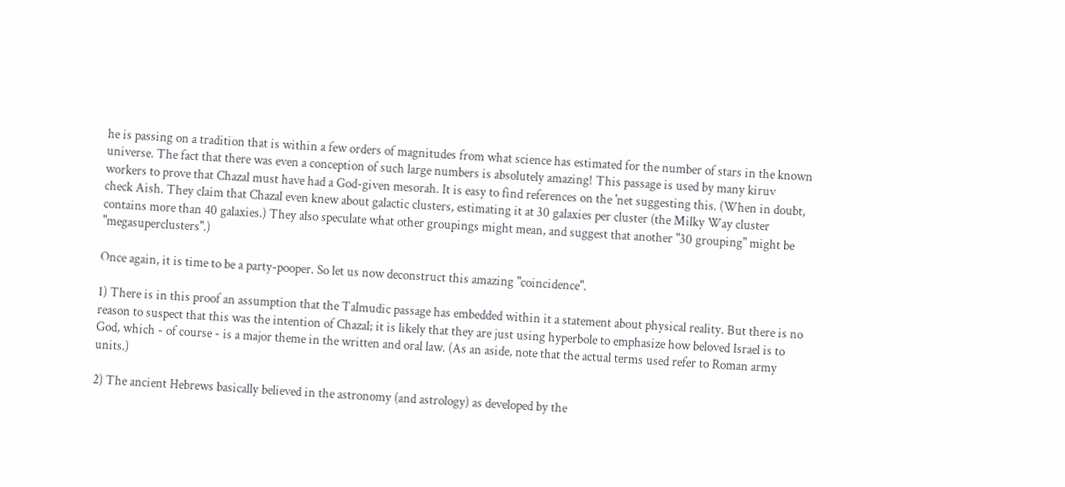he is passing on a tradition that is within a few orders of magnitudes from what science has estimated for the number of stars in the known universe. The fact that there was even a conception of such large numbers is absolutely amazing! This passage is used by many kiruv workers to prove that Chazal must have had a God-given mesorah. It is easy to find references on the 'net suggesting this. (When in doubt, check Aish. They claim that Chazal even knew about galactic clusters, estimating it at 30 galaxies per cluster (the Milky Way cluster contains more than 40 galaxies.) They also speculate what other groupings might mean, and suggest that another "30 grouping" might be "megasuperclusters".)

Once again, it is time to be a party-pooper. So let us now deconstruct this amazing "coincidence".

1) There is in this proof an assumption that the Talmudic passage has embedded within it a statement about physical reality. But there is no reason to suspect that this was the intention of Chazal; it is likely that they are just using hyperbole to emphasize how beloved Israel is to God, which - of course - is a major theme in the written and oral law. (As an aside, note that the actual terms used refer to Roman army units.)

2) The ancient Hebrews basically believed in the astronomy (and astrology) as developed by the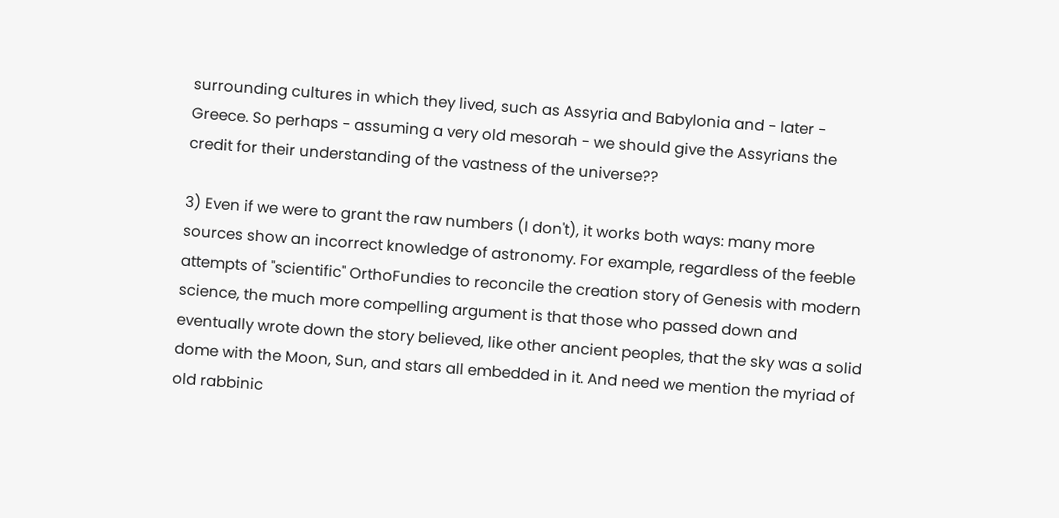surrounding cultures in which they lived, such as Assyria and Babylonia and - later - Greece. So perhaps - assuming a very old mesorah - we should give the Assyrians the credit for their understanding of the vastness of the universe??

3) Even if we were to grant the raw numbers (I don't), it works both ways: many more sources show an incorrect knowledge of astronomy. For example, regardless of the feeble attempts of "scientific" OrthoFundies to reconcile the creation story of Genesis with modern science, the much more compelling argument is that those who passed down and eventually wrote down the story believed, like other ancient peoples, that the sky was a solid dome with the Moon, Sun, and stars all embedded in it. And need we mention the myriad of old rabbinic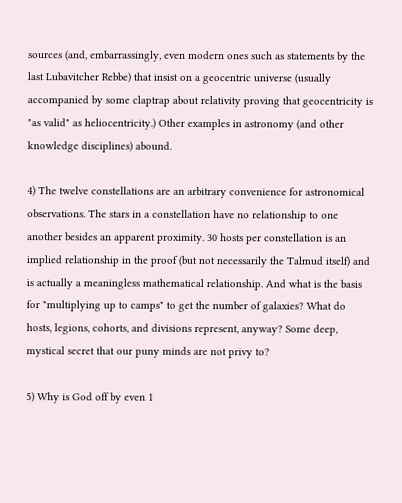sources (and, embarrassingly, even modern ones such as statements by the last Lubavitcher Rebbe) that insist on a geocentric universe (usually accompanied by some claptrap about relativity proving that geocentricity is "as valid" as heliocentricity.) Other examples in astronomy (and other knowledge disciplines) abound.

4) The twelve constellations are an arbitrary convenience for astronomical observations. The stars in a constellation have no relationship to one another besides an apparent proximity. 30 hosts per constellation is an implied relationship in the proof (but not necessarily the Talmud itself) and is actually a meaningless mathematical relationship. And what is the basis for "multiplying up to camps" to get the number of galaxies? What do hosts, legions, cohorts, and divisions represent, anyway? Some deep, mystical secret that our puny minds are not privy to?

5) Why is God off by even 1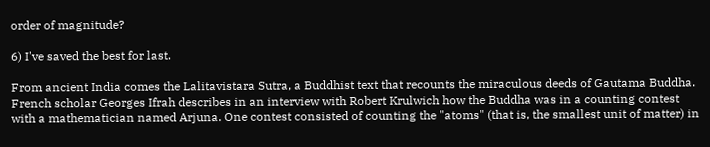order of magnitude?

6) I've saved the best for last.

From ancient India comes the Lalitavistara Sutra, a Buddhist text that recounts the miraculous deeds of Gautama Buddha. French scholar Georges Ifrah describes in an interview with Robert Krulwich how the Buddha was in a counting contest with a mathematician named Arjuna. One contest consisted of counting the "atoms" (that is, the smallest unit of matter) in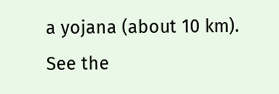a yojana (about 10 km). See the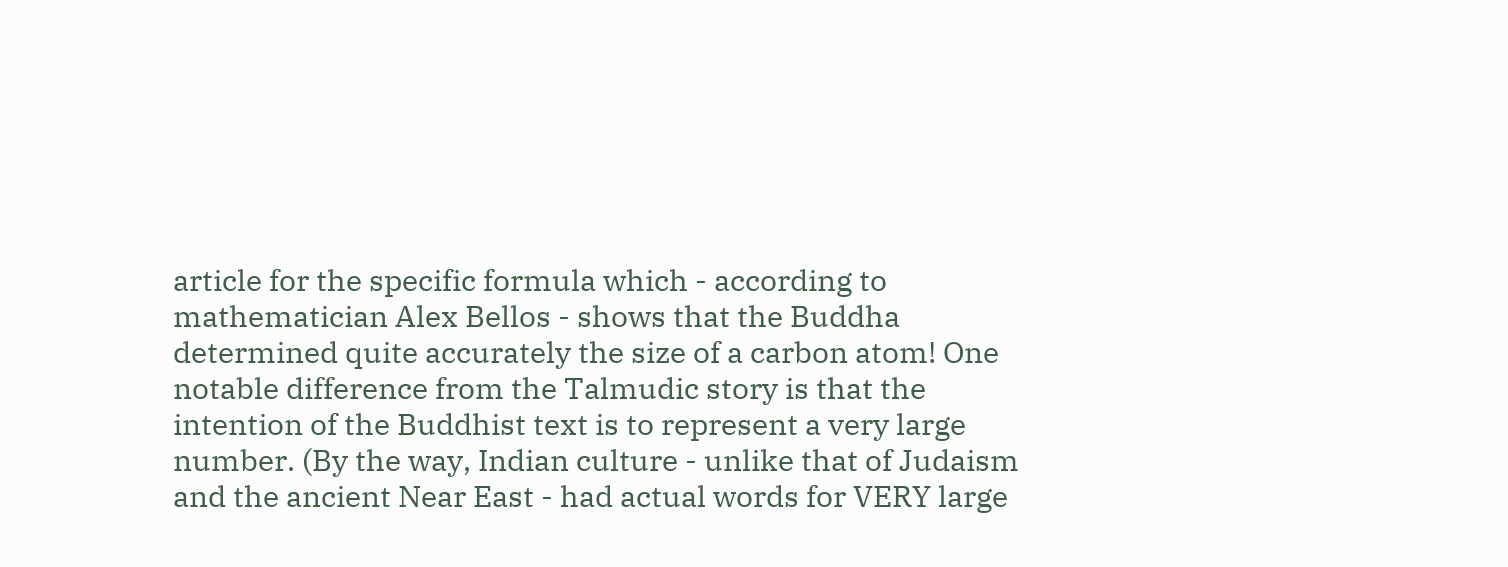article for the specific formula which - according to mathematician Alex Bellos - shows that the Buddha determined quite accurately the size of a carbon atom! One notable difference from the Talmudic story is that the intention of the Buddhist text is to represent a very large number. (By the way, Indian culture - unlike that of Judaism and the ancient Near East - had actual words for VERY large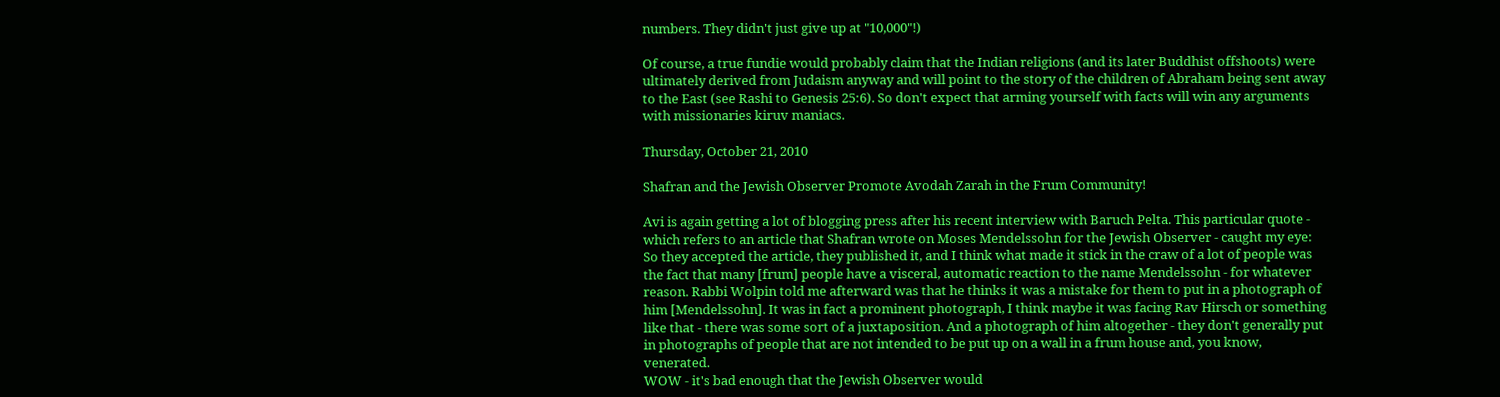numbers. They didn't just give up at "10,000"!)

Of course, a true fundie would probably claim that the Indian religions (and its later Buddhist offshoots) were ultimately derived from Judaism anyway and will point to the story of the children of Abraham being sent away to the East (see Rashi to Genesis 25:6). So don't expect that arming yourself with facts will win any arguments with missionaries kiruv maniacs.

Thursday, October 21, 2010

Shafran and the Jewish Observer Promote Avodah Zarah in the Frum Community!

Avi is again getting a lot of blogging press after his recent interview with Baruch Pelta. This particular quote - which refers to an article that Shafran wrote on Moses Mendelssohn for the Jewish Observer - caught my eye:
So they accepted the article, they published it, and I think what made it stick in the craw of a lot of people was the fact that many [frum] people have a visceral, automatic reaction to the name Mendelssohn - for whatever reason. Rabbi Wolpin told me afterward was that he thinks it was a mistake for them to put in a photograph of him [Mendelssohn]. It was in fact a prominent photograph, I think maybe it was facing Rav Hirsch or something like that - there was some sort of a juxtaposition. And a photograph of him altogether - they don't generally put in photographs of people that are not intended to be put up on a wall in a frum house and, you know, venerated.
WOW - it's bad enough that the Jewish Observer would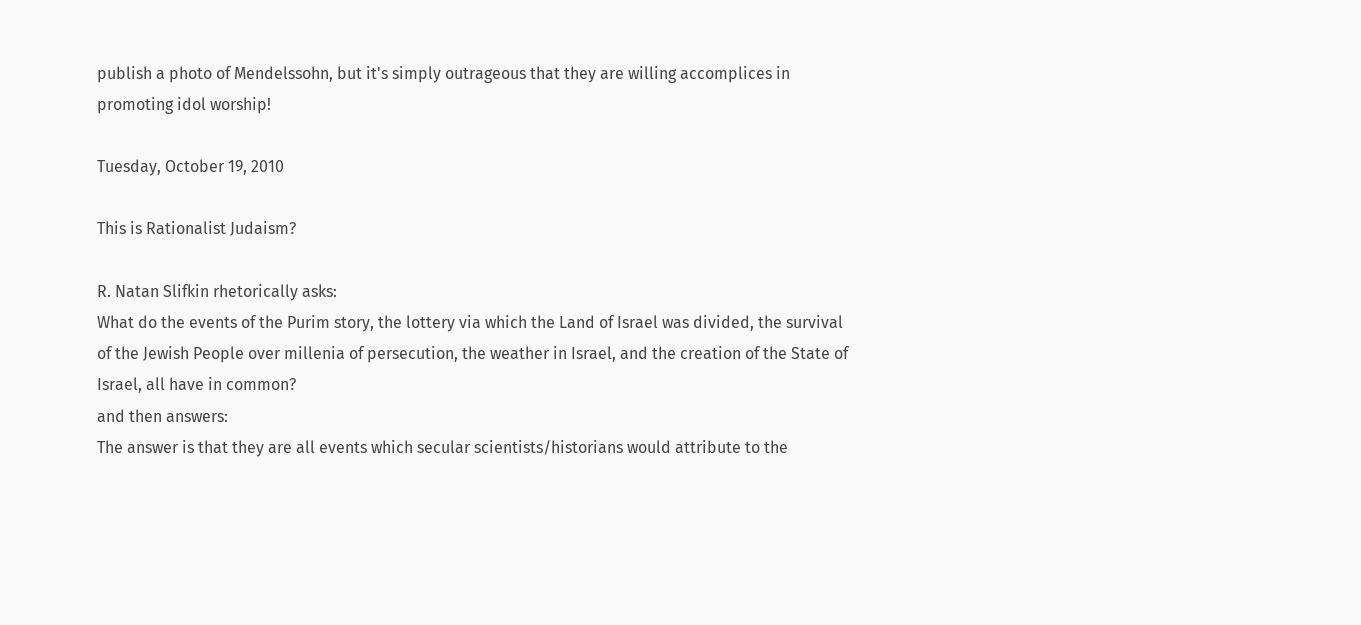publish a photo of Mendelssohn, but it's simply outrageous that they are willing accomplices in promoting idol worship!

Tuesday, October 19, 2010

This is Rationalist Judaism?

R. Natan Slifkin rhetorically asks:
What do the events of the Purim story, the lottery via which the Land of Israel was divided, the survival of the Jewish People over millenia of persecution, the weather in Israel, and the creation of the State of Israel, all have in common?
and then answers:
The answer is that they are all events which secular scientists/historians would attribute to the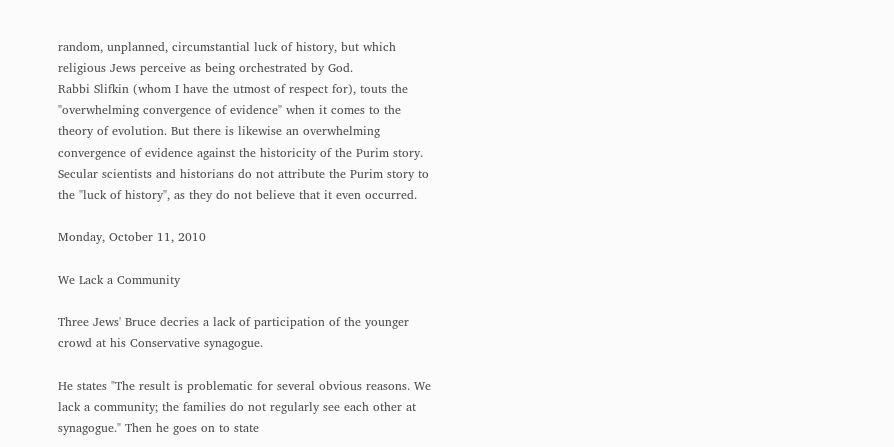random, unplanned, circumstantial luck of history, but which religious Jews perceive as being orchestrated by God.
Rabbi Slifkin (whom I have the utmost of respect for), touts the "overwhelming convergence of evidence" when it comes to the theory of evolution. But there is likewise an overwhelming convergence of evidence against the historicity of the Purim story. Secular scientists and historians do not attribute the Purim story to the "luck of history", as they do not believe that it even occurred.

Monday, October 11, 2010

We Lack a Community

Three Jews' Bruce decries a lack of participation of the younger crowd at his Conservative synagogue.

He states "The result is problematic for several obvious reasons. We lack a community; the families do not regularly see each other at synagogue." Then he goes on to state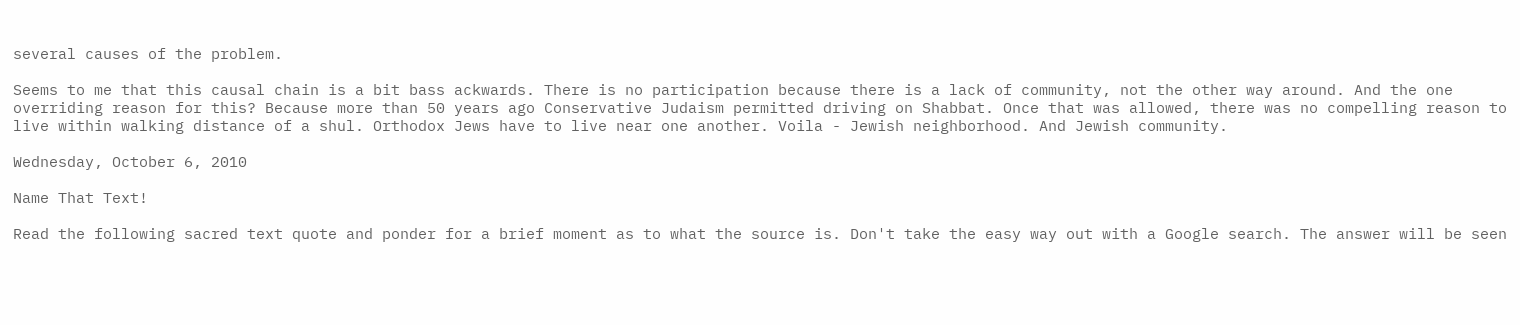several causes of the problem.

Seems to me that this causal chain is a bit bass ackwards. There is no participation because there is a lack of community, not the other way around. And the one overriding reason for this? Because more than 50 years ago Conservative Judaism permitted driving on Shabbat. Once that was allowed, there was no compelling reason to live within walking distance of a shul. Orthodox Jews have to live near one another. Voila - Jewish neighborhood. And Jewish community.

Wednesday, October 6, 2010

Name That Text!

Read the following sacred text quote and ponder for a brief moment as to what the source is. Don't take the easy way out with a Google search. The answer will be seen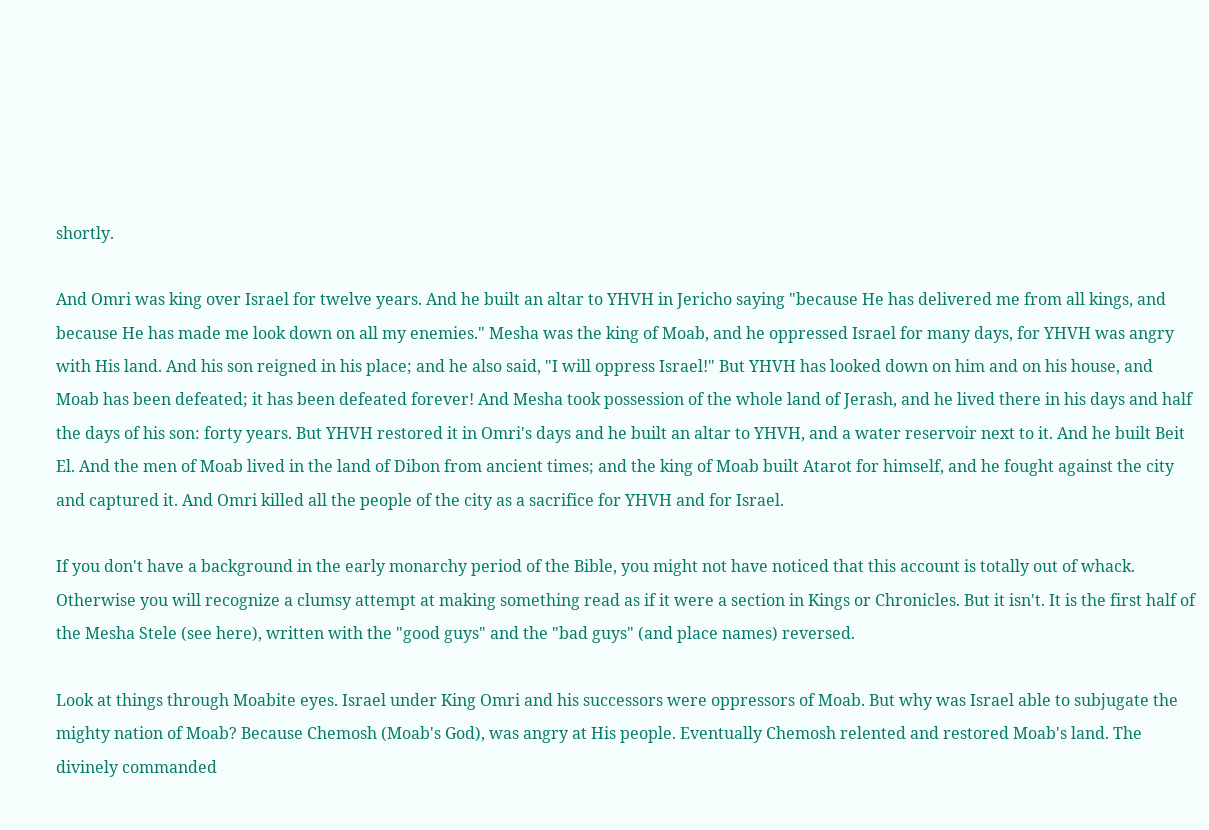shortly.

And Omri was king over Israel for twelve years. And he built an altar to YHVH in Jericho saying "because He has delivered me from all kings, and because He has made me look down on all my enemies." Mesha was the king of Moab, and he oppressed Israel for many days, for YHVH was angry with His land. And his son reigned in his place; and he also said, "I will oppress Israel!" But YHVH has looked down on him and on his house, and Moab has been defeated; it has been defeated forever! And Mesha took possession of the whole land of Jerash, and he lived there in his days and half the days of his son: forty years. But YHVH restored it in Omri's days and he built an altar to YHVH, and a water reservoir next to it. And he built Beit El. And the men of Moab lived in the land of Dibon from ancient times; and the king of Moab built Atarot for himself, and he fought against the city and captured it. And Omri killed all the people of the city as a sacrifice for YHVH and for Israel.

If you don't have a background in the early monarchy period of the Bible, you might not have noticed that this account is totally out of whack. Otherwise you will recognize a clumsy attempt at making something read as if it were a section in Kings or Chronicles. But it isn't. It is the first half of the Mesha Stele (see here), written with the "good guys" and the "bad guys" (and place names) reversed.

Look at things through Moabite eyes. Israel under King Omri and his successors were oppressors of Moab. But why was Israel able to subjugate the mighty nation of Moab? Because Chemosh (Moab's God), was angry at His people. Eventually Chemosh relented and restored Moab's land. The divinely commanded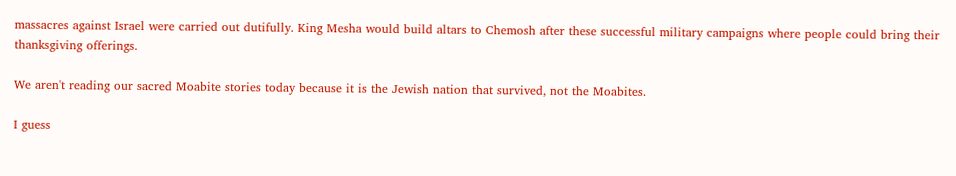massacres against Israel were carried out dutifully. King Mesha would build altars to Chemosh after these successful military campaigns where people could bring their thanksgiving offerings.

We aren't reading our sacred Moabite stories today because it is the Jewish nation that survived, not the Moabites.

I guess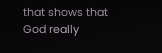that shows that God really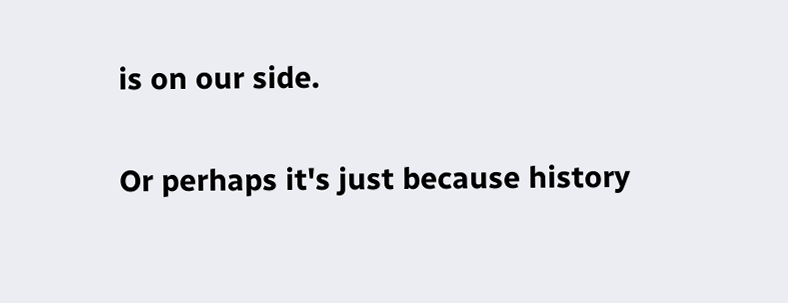is on our side.

Or perhaps it's just because history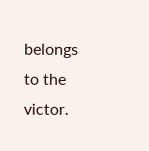belongs to the victor.